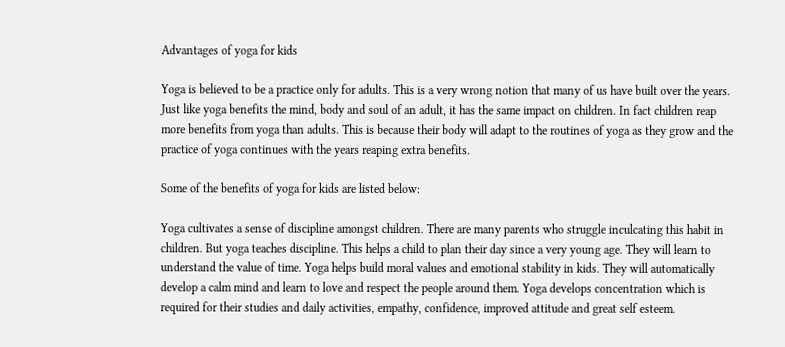Advantages of yoga for kids

Yoga is believed to be a practice only for adults. This is a very wrong notion that many of us have built over the years. Just like yoga benefits the mind, body and soul of an adult, it has the same impact on children. In fact children reap more benefits from yoga than adults. This is because their body will adapt to the routines of yoga as they grow and the practice of yoga continues with the years reaping extra benefits.

Some of the benefits of yoga for kids are listed below:

Yoga cultivates a sense of discipline amongst children. There are many parents who struggle inculcating this habit in children. But yoga teaches discipline. This helps a child to plan their day since a very young age. They will learn to understand the value of time. Yoga helps build moral values and emotional stability in kids. They will automatically develop a calm mind and learn to love and respect the people around them. Yoga develops concentration which is required for their studies and daily activities, empathy, confidence, improved attitude and great self esteem.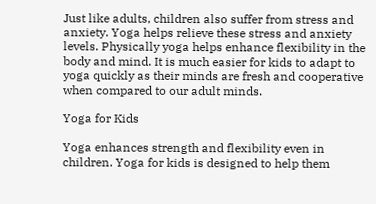Just like adults, children also suffer from stress and anxiety. Yoga helps relieve these stress and anxiety levels. Physically yoga helps enhance flexibility in the body and mind. It is much easier for kids to adapt to yoga quickly as their minds are fresh and cooperative when compared to our adult minds.

Yoga for Kids

Yoga enhances strength and flexibility even in children. Yoga for kids is designed to help them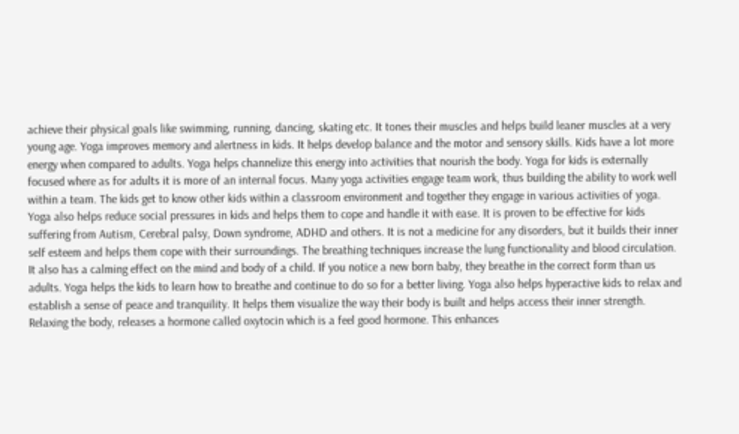achieve their physical goals like swimming, running, dancing, skating etc. It tones their muscles and helps build leaner muscles at a very young age. Yoga improves memory and alertness in kids. It helps develop balance and the motor and sensory skills. Kids have a lot more energy when compared to adults. Yoga helps channelize this energy into activities that nourish the body. Yoga for kids is externally focused where as for adults it is more of an internal focus. Many yoga activities engage team work, thus building the ability to work well within a team. The kids get to know other kids within a classroom environment and together they engage in various activities of yoga. Yoga also helps reduce social pressures in kids and helps them to cope and handle it with ease. It is proven to be effective for kids suffering from Autism, Cerebral palsy, Down syndrome, ADHD and others. It is not a medicine for any disorders, but it builds their inner self esteem and helps them cope with their surroundings. The breathing techniques increase the lung functionality and blood circulation. It also has a calming effect on the mind and body of a child. If you notice a new born baby, they breathe in the correct form than us adults. Yoga helps the kids to learn how to breathe and continue to do so for a better living. Yoga also helps hyperactive kids to relax and establish a sense of peace and tranquility. It helps them visualize the way their body is built and helps access their inner strength. Relaxing the body, releases a hormone called oxytocin which is a feel good hormone. This enhances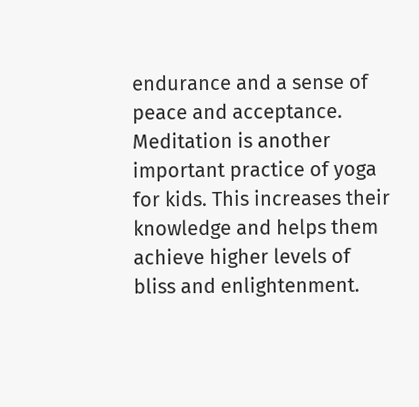endurance and a sense of peace and acceptance. Meditation is another important practice of yoga for kids. This increases their knowledge and helps them achieve higher levels of bliss and enlightenment.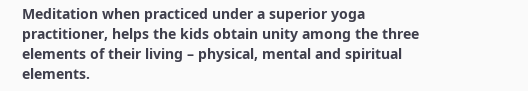Meditation when practiced under a superior yoga practitioner, helps the kids obtain unity among the three elements of their living – physical, mental and spiritual elements.